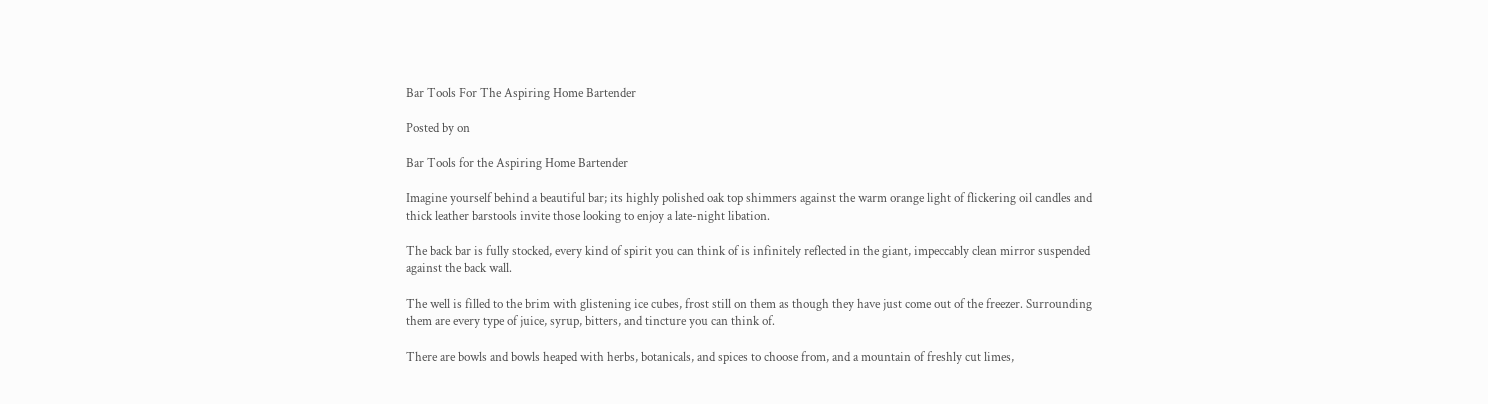Bar Tools For The Aspiring Home Bartender

Posted by on

Bar Tools for the Aspiring Home Bartender

Imagine yourself behind a beautiful bar; its highly polished oak top shimmers against the warm orange light of flickering oil candles and thick leather barstools invite those looking to enjoy a late-night libation.

The back bar is fully stocked, every kind of spirit you can think of is infinitely reflected in the giant, impeccably clean mirror suspended against the back wall.

The well is filled to the brim with glistening ice cubes, frost still on them as though they have just come out of the freezer. Surrounding them are every type of juice, syrup, bitters, and tincture you can think of.

There are bowls and bowls heaped with herbs, botanicals, and spices to choose from, and a mountain of freshly cut limes,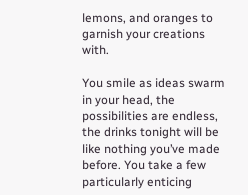lemons, and oranges to garnish your creations with.

You smile as ideas swarm in your head, the possibilities are endless, the drinks tonight will be like nothing you’ve made before. You take a few particularly enticing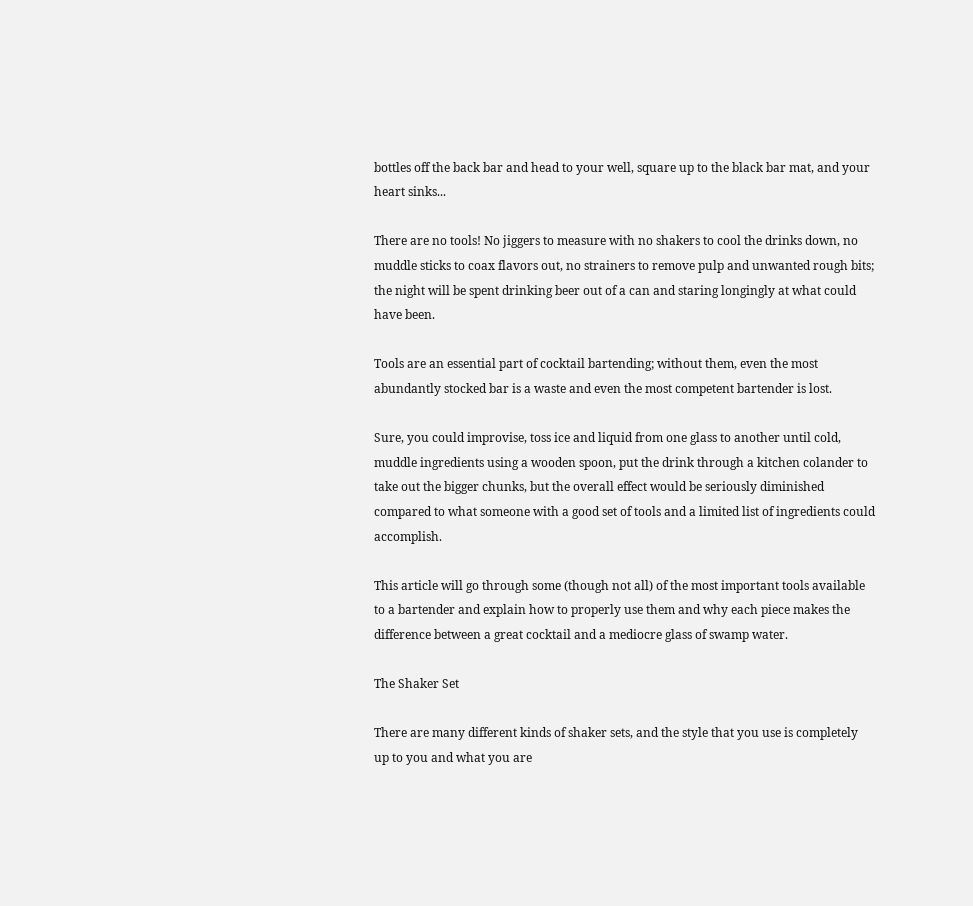bottles off the back bar and head to your well, square up to the black bar mat, and your heart sinks...

There are no tools! No jiggers to measure with no shakers to cool the drinks down, no muddle sticks to coax flavors out, no strainers to remove pulp and unwanted rough bits; the night will be spent drinking beer out of a can and staring longingly at what could have been.

Tools are an essential part of cocktail bartending; without them, even the most abundantly stocked bar is a waste and even the most competent bartender is lost.

Sure, you could improvise, toss ice and liquid from one glass to another until cold, muddle ingredients using a wooden spoon, put the drink through a kitchen colander to take out the bigger chunks, but the overall effect would be seriously diminished compared to what someone with a good set of tools and a limited list of ingredients could accomplish.

This article will go through some (though not all) of the most important tools available to a bartender and explain how to properly use them and why each piece makes the difference between a great cocktail and a mediocre glass of swamp water.

The Shaker Set

There are many different kinds of shaker sets, and the style that you use is completely up to you and what you are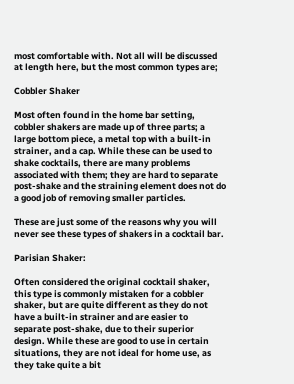most comfortable with. Not all will be discussed at length here, but the most common types are;

Cobbler Shaker

Most often found in the home bar setting, cobbler shakers are made up of three parts; a large bottom piece, a metal top with a built-in strainer, and a cap. While these can be used to shake cocktails, there are many problems associated with them; they are hard to separate post-shake and the straining element does not do a good job of removing smaller particles.

These are just some of the reasons why you will never see these types of shakers in a cocktail bar.

Parisian Shaker:

Often considered the original cocktail shaker, this type is commonly mistaken for a cobbler shaker, but are quite different as they do not have a built-in strainer and are easier to separate post-shake, due to their superior design. While these are good to use in certain situations, they are not ideal for home use, as they take quite a bit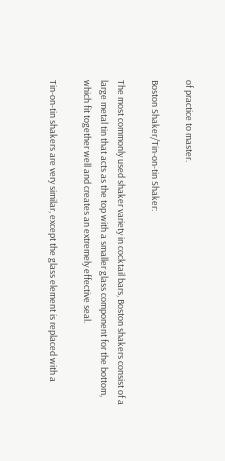of practice to master.

Boston Shaker/Tin-on-tin Shaker:

The most commonly used shaker variety in cocktail bars, Boston shakers consist of a large metal tin that acts as the top with a smaller glass component for the bottom, which fit together well and creates an extremely effective seal.

Tin-on-tin shakers are very similar, except the glass element is replaced with a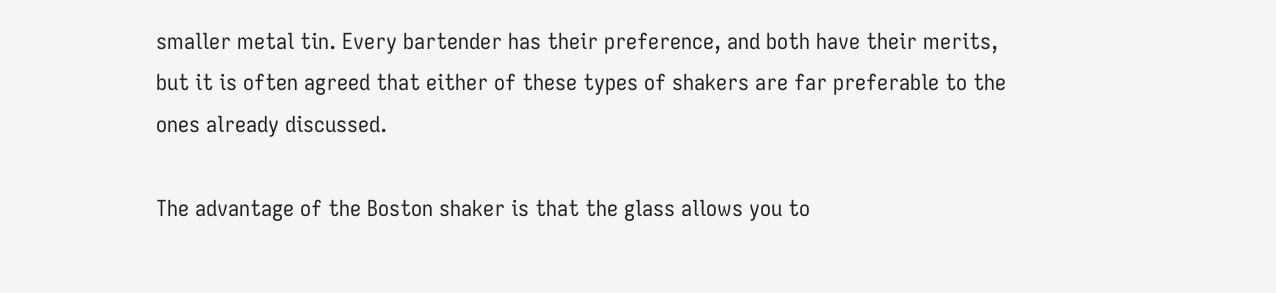smaller metal tin. Every bartender has their preference, and both have their merits, but it is often agreed that either of these types of shakers are far preferable to the ones already discussed.

The advantage of the Boston shaker is that the glass allows you to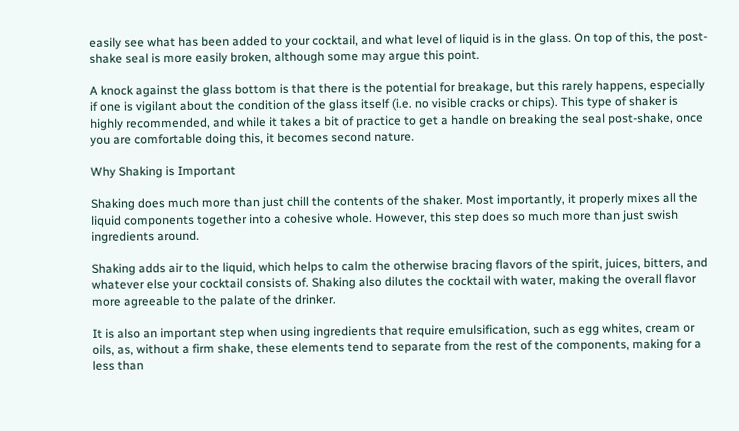easily see what has been added to your cocktail, and what level of liquid is in the glass. On top of this, the post-shake seal is more easily broken, although some may argue this point.

A knock against the glass bottom is that there is the potential for breakage, but this rarely happens, especially if one is vigilant about the condition of the glass itself (i.e. no visible cracks or chips). This type of shaker is highly recommended, and while it takes a bit of practice to get a handle on breaking the seal post-shake, once you are comfortable doing this, it becomes second nature.

Why Shaking is Important

Shaking does much more than just chill the contents of the shaker. Most importantly, it properly mixes all the liquid components together into a cohesive whole. However, this step does so much more than just swish ingredients around.

Shaking adds air to the liquid, which helps to calm the otherwise bracing flavors of the spirit, juices, bitters, and whatever else your cocktail consists of. Shaking also dilutes the cocktail with water, making the overall flavor more agreeable to the palate of the drinker.

It is also an important step when using ingredients that require emulsification, such as egg whites, cream or oils, as, without a firm shake, these elements tend to separate from the rest of the components, making for a less than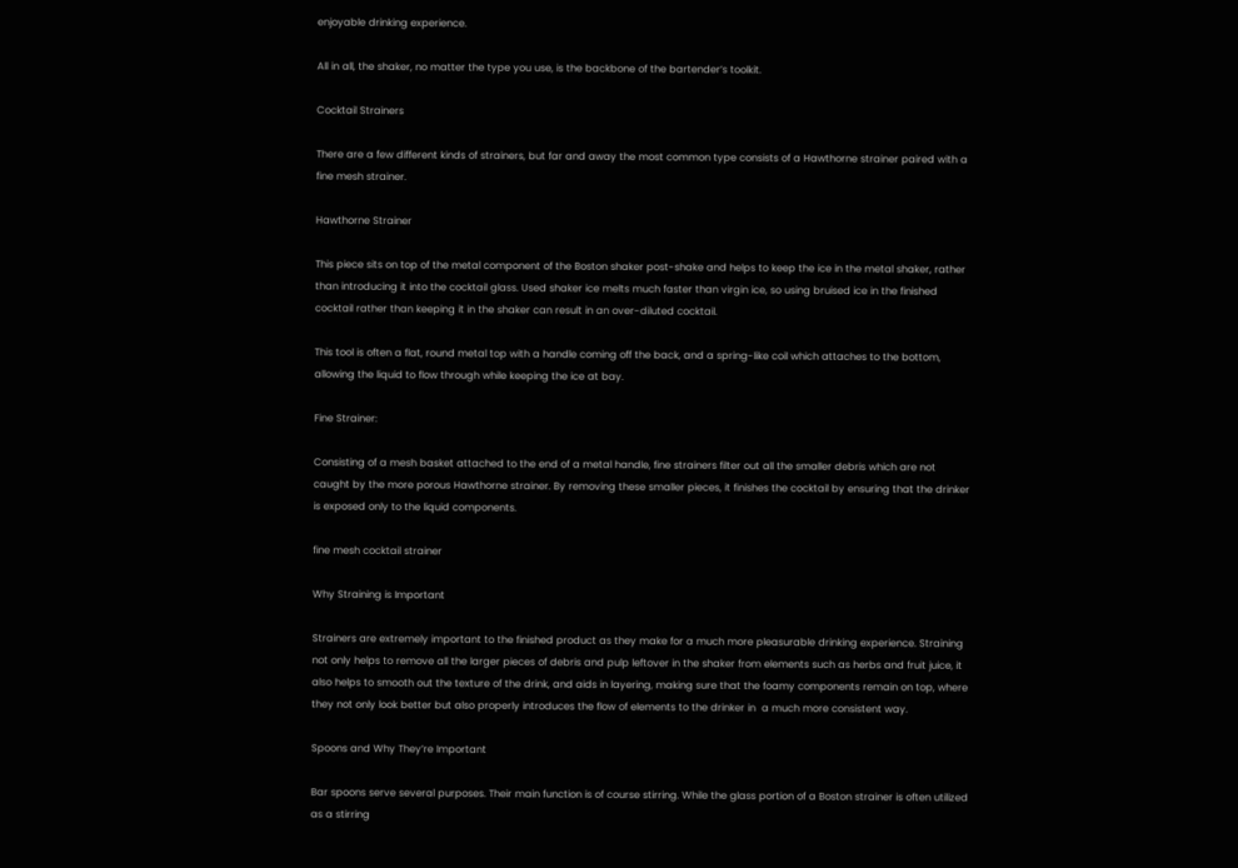enjoyable drinking experience.

All in all, the shaker, no matter the type you use, is the backbone of the bartender’s toolkit.

Cocktail Strainers

There are a few different kinds of strainers, but far and away the most common type consists of a Hawthorne strainer paired with a fine mesh strainer.

Hawthorne Strainer

This piece sits on top of the metal component of the Boston shaker post-shake and helps to keep the ice in the metal shaker, rather than introducing it into the cocktail glass. Used shaker ice melts much faster than virgin ice, so using bruised ice in the finished cocktail rather than keeping it in the shaker can result in an over-diluted cocktail.

This tool is often a flat, round metal top with a handle coming off the back, and a spring-like coil which attaches to the bottom, allowing the liquid to flow through while keeping the ice at bay.

Fine Strainer:

Consisting of a mesh basket attached to the end of a metal handle, fine strainers filter out all the smaller debris which are not caught by the more porous Hawthorne strainer. By removing these smaller pieces, it finishes the cocktail by ensuring that the drinker is exposed only to the liquid components.

fine mesh cocktail strainer

Why Straining is Important

Strainers are extremely important to the finished product as they make for a much more pleasurable drinking experience. Straining not only helps to remove all the larger pieces of debris and pulp leftover in the shaker from elements such as herbs and fruit juice, it also helps to smooth out the texture of the drink, and aids in layering, making sure that the foamy components remain on top, where they not only look better but also properly introduces the flow of elements to the drinker in  a much more consistent way.

Spoons and Why They’re Important

Bar spoons serve several purposes. Their main function is of course stirring. While the glass portion of a Boston strainer is often utilized as a stirring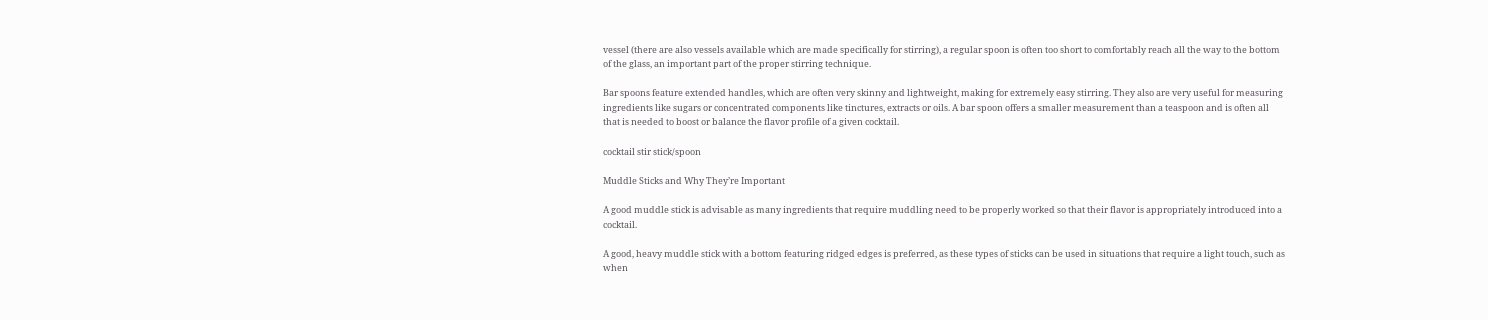vessel (there are also vessels available which are made specifically for stirring), a regular spoon is often too short to comfortably reach all the way to the bottom of the glass, an important part of the proper stirring technique.

Bar spoons feature extended handles, which are often very skinny and lightweight, making for extremely easy stirring. They also are very useful for measuring ingredients like sugars or concentrated components like tinctures, extracts or oils. A bar spoon offers a smaller measurement than a teaspoon and is often all that is needed to boost or balance the flavor profile of a given cocktail.

cocktail stir stick/spoon

Muddle Sticks and Why They’re Important

A good muddle stick is advisable as many ingredients that require muddling need to be properly worked so that their flavor is appropriately introduced into a cocktail.

A good, heavy muddle stick with a bottom featuring ridged edges is preferred, as these types of sticks can be used in situations that require a light touch, such as when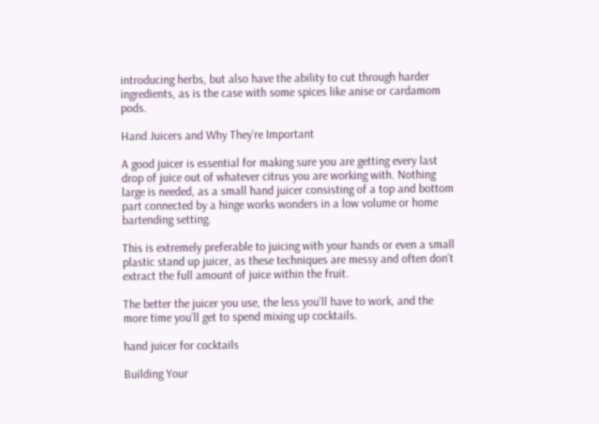introducing herbs, but also have the ability to cut through harder ingredients, as is the case with some spices like anise or cardamom pods.

Hand Juicers and Why They’re Important

A good juicer is essential for making sure you are getting every last drop of juice out of whatever citrus you are working with. Nothing large is needed, as a small hand juicer consisting of a top and bottom part connected by a hinge works wonders in a low volume or home bartending setting.

This is extremely preferable to juicing with your hands or even a small plastic stand up juicer, as these techniques are messy and often don’t extract the full amount of juice within the fruit.

The better the juicer you use, the less you’ll have to work, and the more time you’ll get to spend mixing up cocktails.

hand juicer for cocktails

Building Your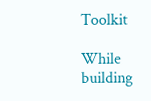Toolkit

While building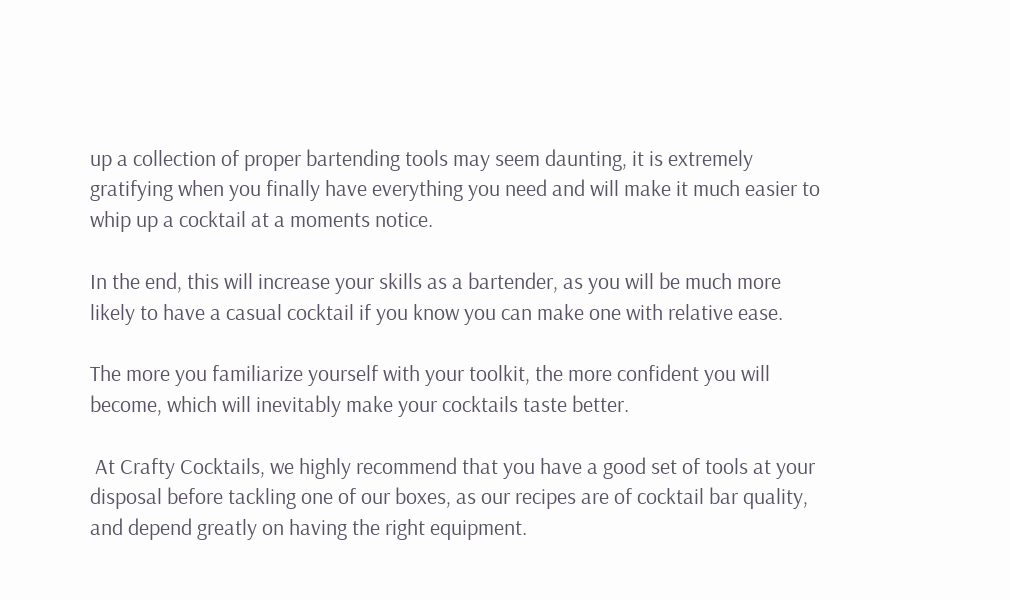up a collection of proper bartending tools may seem daunting, it is extremely gratifying when you finally have everything you need and will make it much easier to whip up a cocktail at a moments notice.

In the end, this will increase your skills as a bartender, as you will be much more likely to have a casual cocktail if you know you can make one with relative ease.

The more you familiarize yourself with your toolkit, the more confident you will become, which will inevitably make your cocktails taste better.

 At Crafty Cocktails, we highly recommend that you have a good set of tools at your disposal before tackling one of our boxes, as our recipes are of cocktail bar quality, and depend greatly on having the right equipment.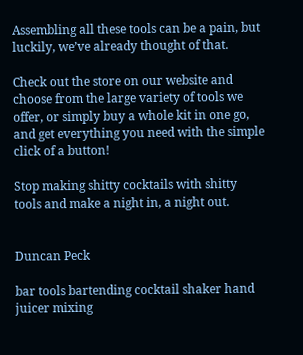Assembling all these tools can be a pain, but luckily, we’ve already thought of that.

Check out the store on our website and choose from the large variety of tools we offer, or simply buy a whole kit in one go, and get everything you need with the simple click of a button!

Stop making shitty cocktails with shitty tools and make a night in, a night out.


Duncan Peck

bar tools bartending cocktail shaker hand juicer mixing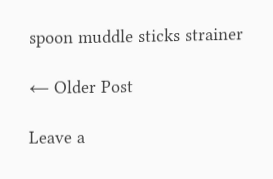spoon muddle sticks strainer

← Older Post

Leave a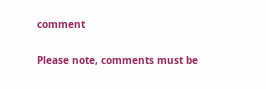comment

Please note, comments must be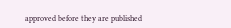approved before they are published